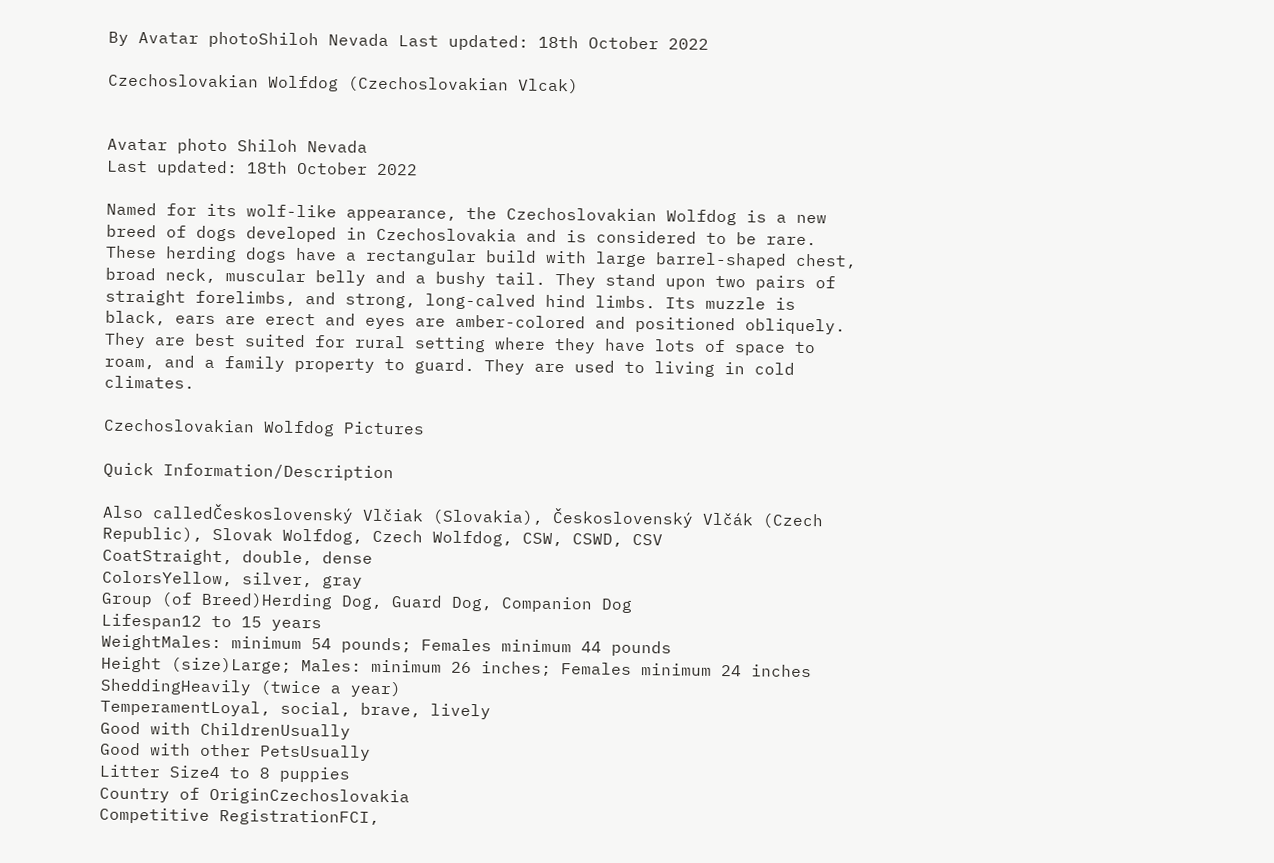By Avatar photoShiloh Nevada Last updated: 18th October 2022

Czechoslovakian Wolfdog (Czechoslovakian Vlcak)


Avatar photo Shiloh Nevada
Last updated: 18th October 2022

Named for its wolf-like appearance, the Czechoslovakian Wolfdog is a new breed of dogs developed in Czechoslovakia and is considered to be rare. These herding dogs have a rectangular build with large barrel-shaped chest, broad neck, muscular belly and a bushy tail. They stand upon two pairs of straight forelimbs, and strong, long-calved hind limbs. Its muzzle is black, ears are erect and eyes are amber-colored and positioned obliquely. They are best suited for rural setting where they have lots of space to roam, and a family property to guard. They are used to living in cold climates.

Czechoslovakian Wolfdog Pictures

Quick Information/Description

Also calledČeskoslovenský Vlčiak (Slovakia), Československý Vlčák (Czech Republic), Slovak Wolfdog, Czech Wolfdog, CSW, CSWD, CSV
CoatStraight, double, dense
ColorsYellow, silver, gray
Group (of Breed)Herding Dog, Guard Dog, Companion Dog
Lifespan12 to 15 years
WeightMales: minimum 54 pounds; Females minimum 44 pounds
Height (size)Large; Males: minimum 26 inches; Females minimum 24 inches
SheddingHeavily (twice a year)
TemperamentLoyal, social, brave, lively
Good with ChildrenUsually
Good with other PetsUsually
Litter Size4 to 8 puppies
Country of OriginCzechoslovakia
Competitive RegistrationFCI,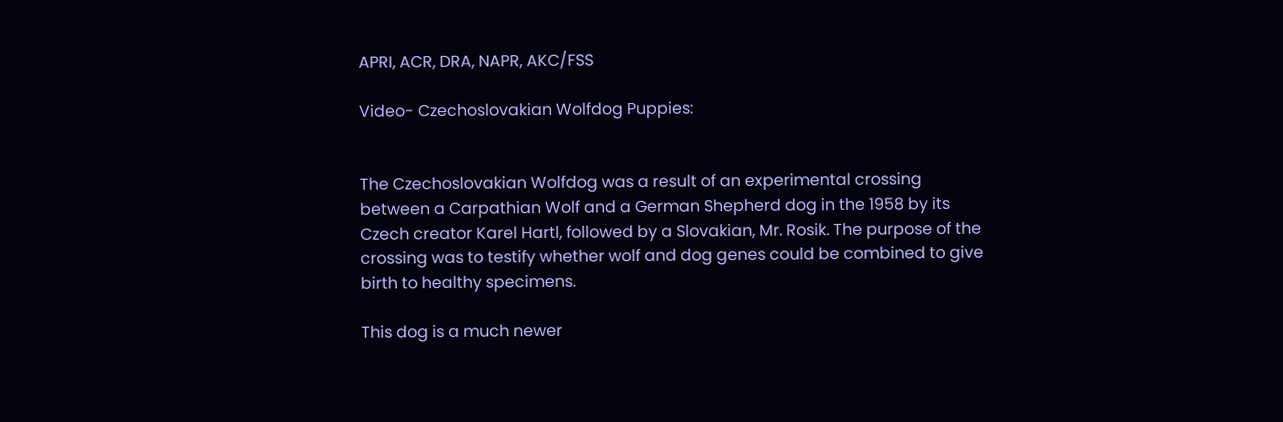APRI, ACR, DRA, NAPR, AKC/FSS

Video- Czechoslovakian Wolfdog Puppies:


The Czechoslovakian Wolfdog was a result of an experimental crossing between a Carpathian Wolf and a German Shepherd dog in the 1958 by its Czech creator Karel Hartl, followed by a Slovakian, Mr. Rosik. The purpose of the crossing was to testify whether wolf and dog genes could be combined to give birth to healthy specimens.

This dog is a much newer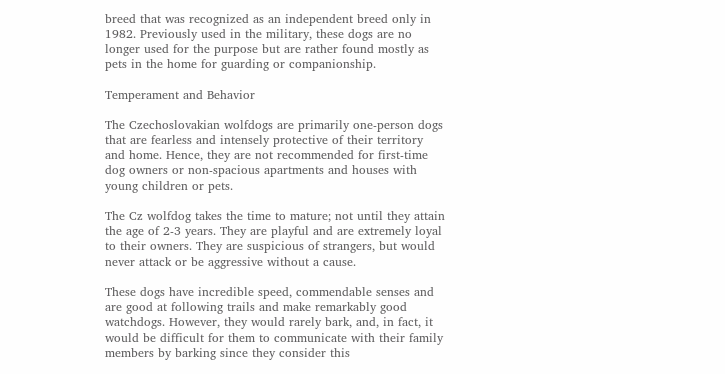breed that was recognized as an independent breed only in 1982. Previously used in the military, these dogs are no longer used for the purpose but are rather found mostly as pets in the home for guarding or companionship.

Temperament and Behavior

The Czechoslovakian wolfdogs are primarily one-person dogs that are fearless and intensely protective of their territory and home. Hence, they are not recommended for first-time dog owners or non-spacious apartments and houses with young children or pets.

The Cz wolfdog takes the time to mature; not until they attain the age of 2-3 years. They are playful and are extremely loyal to their owners. They are suspicious of strangers, but would never attack or be aggressive without a cause.

These dogs have incredible speed, commendable senses and are good at following trails and make remarkably good watchdogs. However, they would rarely bark, and, in fact, it would be difficult for them to communicate with their family members by barking since they consider this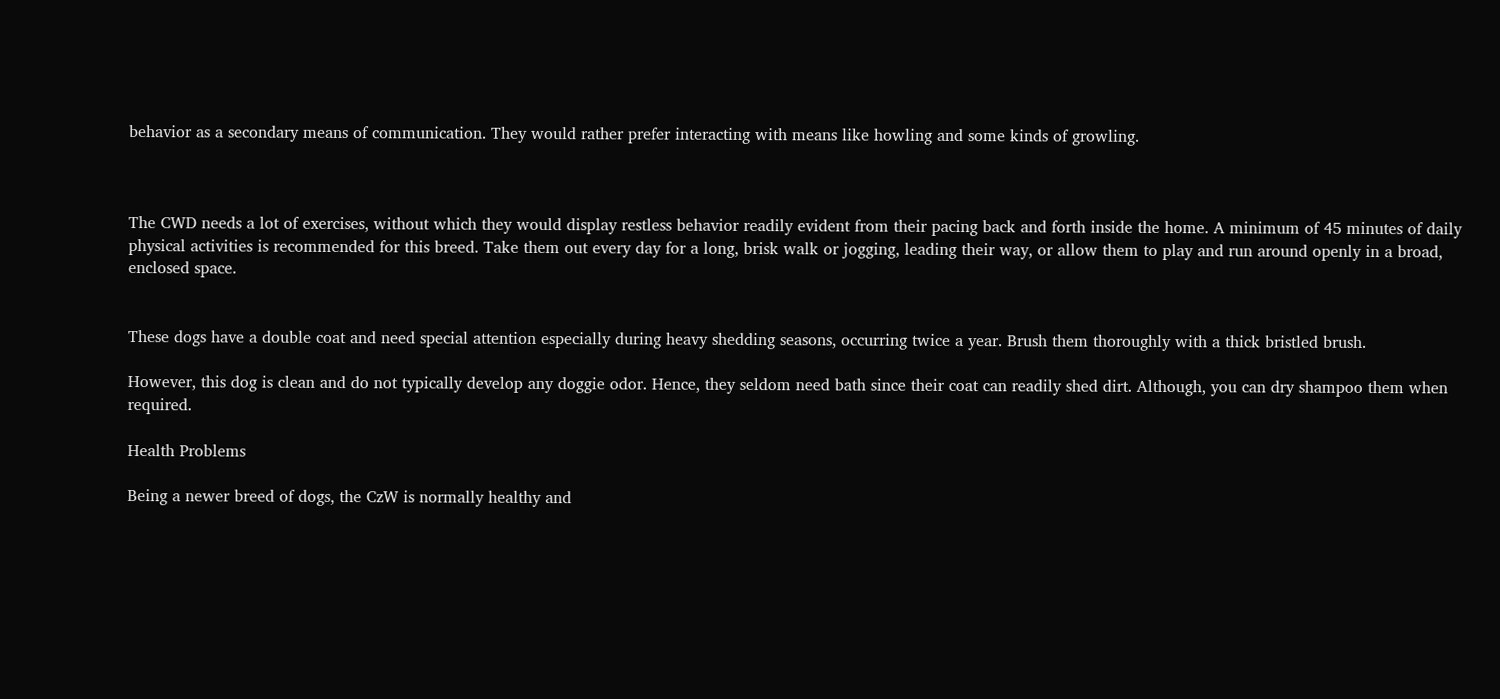behavior as a secondary means of communication. They would rather prefer interacting with means like howling and some kinds of growling.



The CWD needs a lot of exercises, without which they would display restless behavior readily evident from their pacing back and forth inside the home. A minimum of 45 minutes of daily physical activities is recommended for this breed. Take them out every day for a long, brisk walk or jogging, leading their way, or allow them to play and run around openly in a broad, enclosed space.


These dogs have a double coat and need special attention especially during heavy shedding seasons, occurring twice a year. Brush them thoroughly with a thick bristled brush.

However, this dog is clean and do not typically develop any doggie odor. Hence, they seldom need bath since their coat can readily shed dirt. Although, you can dry shampoo them when required.

Health Problems

Being a newer breed of dogs, the CzW is normally healthy and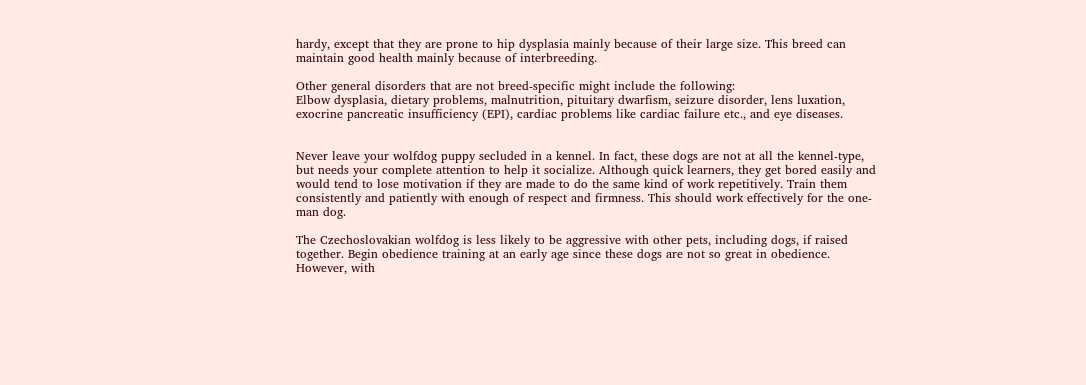hardy, except that they are prone to hip dysplasia mainly because of their large size. This breed can maintain good health mainly because of interbreeding.

Other general disorders that are not breed-specific might include the following:
Elbow dysplasia, dietary problems, malnutrition, pituitary dwarfism, seizure disorder, lens luxation, exocrine pancreatic insufficiency (EPI), cardiac problems like cardiac failure etc., and eye diseases.


Never leave your wolfdog puppy secluded in a kennel. In fact, these dogs are not at all the kennel-type, but needs your complete attention to help it socialize. Although quick learners, they get bored easily and would tend to lose motivation if they are made to do the same kind of work repetitively. Train them consistently and patiently with enough of respect and firmness. This should work effectively for the one-man dog.

The Czechoslovakian wolfdog is less likely to be aggressive with other pets, including dogs, if raised together. Begin obedience training at an early age since these dogs are not so great in obedience. However, with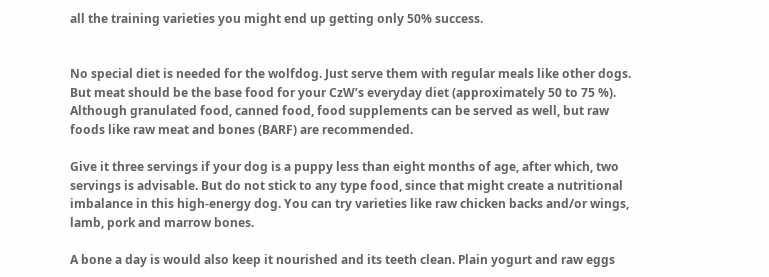all the training varieties you might end up getting only 50% success.


No special diet is needed for the wolfdog. Just serve them with regular meals like other dogs. But meat should be the base food for your CzW’s everyday diet (approximately 50 to 75 %). Although granulated food, canned food, food supplements can be served as well, but raw foods like raw meat and bones (BARF) are recommended.

Give it three servings if your dog is a puppy less than eight months of age, after which, two servings is advisable. But do not stick to any type food, since that might create a nutritional imbalance in this high-energy dog. You can try varieties like raw chicken backs and/or wings, lamb, pork and marrow bones.

A bone a day is would also keep it nourished and its teeth clean. Plain yogurt and raw eggs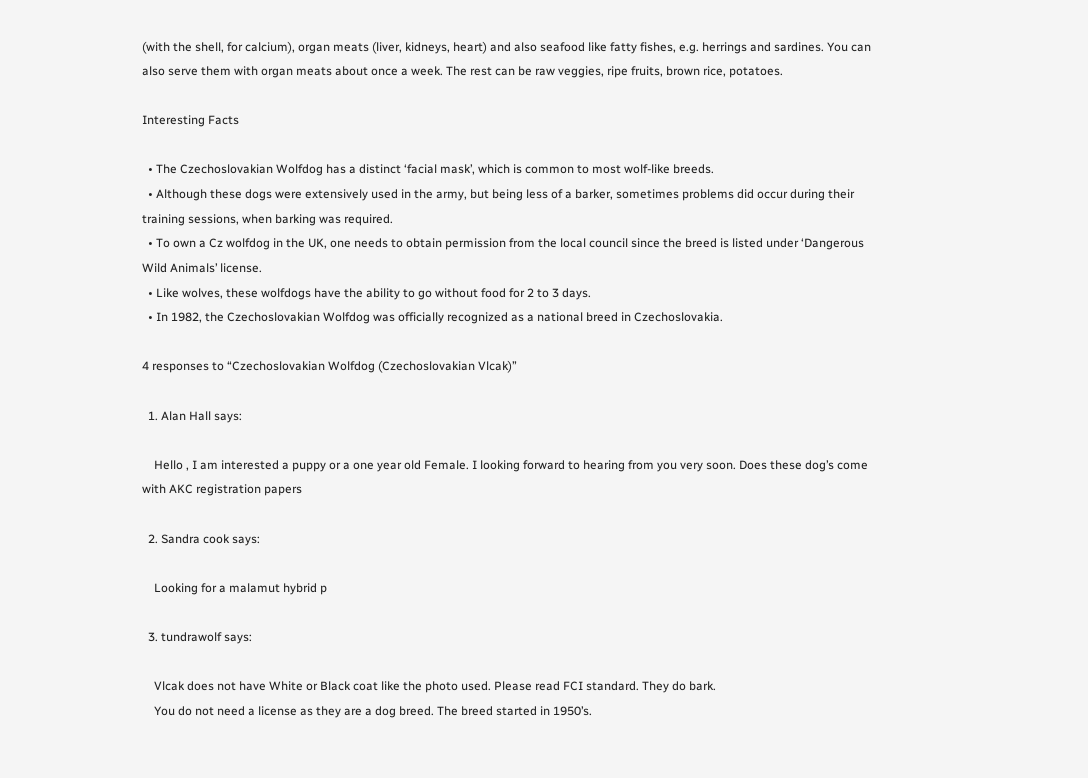(with the shell, for calcium), organ meats (liver, kidneys, heart) and also seafood like fatty fishes, e.g. herrings and sardines. You can also serve them with organ meats about once a week. The rest can be raw veggies, ripe fruits, brown rice, potatoes.

Interesting Facts

  • The Czechoslovakian Wolfdog has a distinct ‘facial mask’, which is common to most wolf-like breeds.
  • Although these dogs were extensively used in the army, but being less of a barker, sometimes problems did occur during their training sessions, when barking was required.
  • To own a Cz wolfdog in the UK, one needs to obtain permission from the local council since the breed is listed under ‘Dangerous Wild Animals’ license.
  • Like wolves, these wolfdogs have the ability to go without food for 2 to 3 days.
  • In 1982, the Czechoslovakian Wolfdog was officially recognized as a national breed in Czechoslovakia.

4 responses to “Czechoslovakian Wolfdog (Czechoslovakian Vlcak)”

  1. Alan Hall says:

    Hello , I am interested a puppy or a one year old Female. I looking forward to hearing from you very soon. Does these dog’s come with AKC registration papers

  2. Sandra cook says:

    Looking for a malamut hybrid p

  3. tundrawolf says:

    Vlcak does not have White or Black coat like the photo used. Please read FCI standard. They do bark.
    You do not need a license as they are a dog breed. The breed started in 1950’s.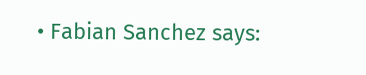• Fabian Sanchez says: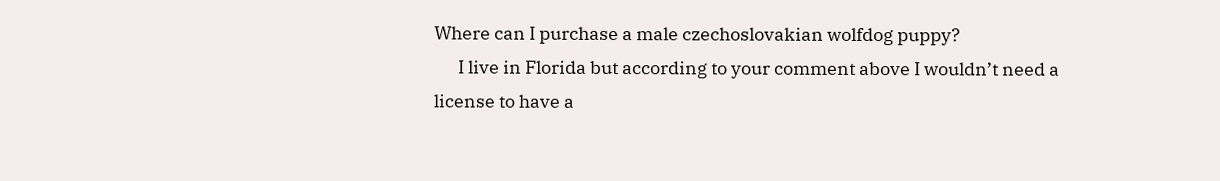Where can I purchase a male czechoslovakian wolfdog puppy?
      I live in Florida but according to your comment above I wouldn’t need a license to have a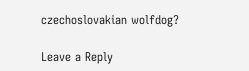czechoslovakian wolfdog?

Leave a Reply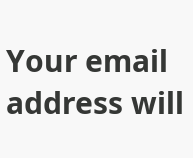Your email address will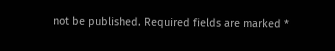not be published. Required fields are marked *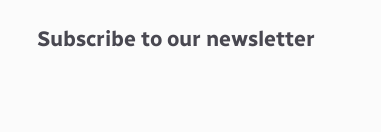Subscribe to our newsletter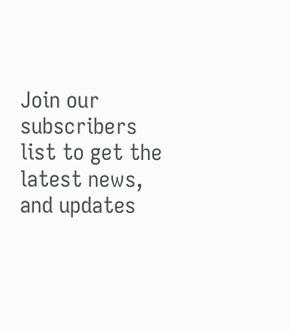Join our subscribers list to get the latest news, and updates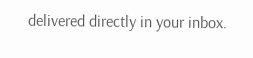delivered directly in your inbox.